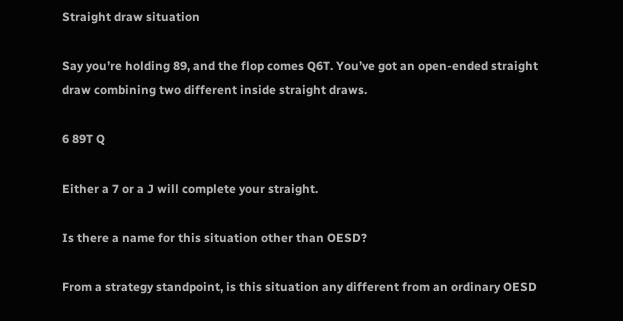Straight draw situation

Say you’re holding 89, and the flop comes Q6T. You’ve got an open-ended straight draw combining two different inside straight draws.

6 89T Q

Either a 7 or a J will complete your straight.

Is there a name for this situation other than OESD?

From a strategy standpoint, is this situation any different from an ordinary OESD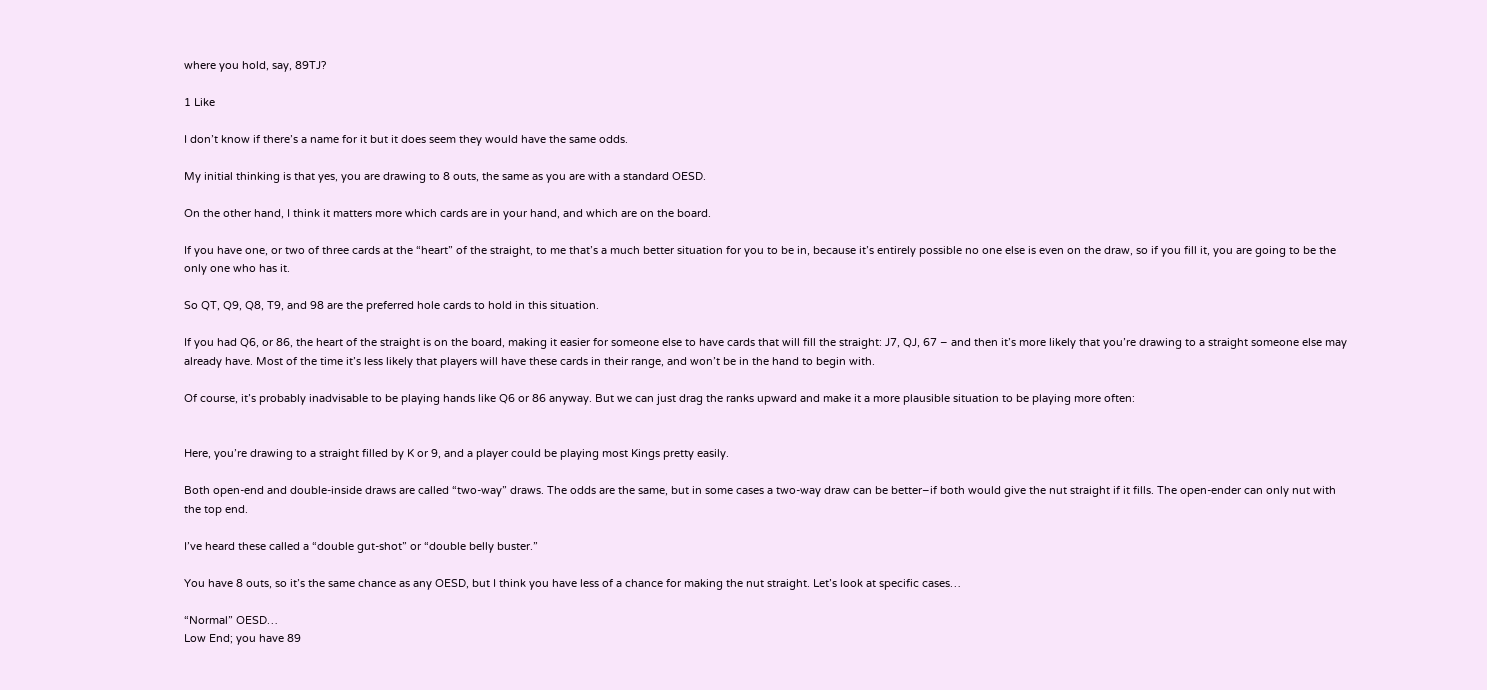where you hold, say, 89TJ?

1 Like

I don’t know if there’s a name for it but it does seem they would have the same odds.

My initial thinking is that yes, you are drawing to 8 outs, the same as you are with a standard OESD.

On the other hand, I think it matters more which cards are in your hand, and which are on the board.

If you have one, or two of three cards at the “heart” of the straight, to me that’s a much better situation for you to be in, because it’s entirely possible no one else is even on the draw, so if you fill it, you are going to be the only one who has it.

So QT, Q9, Q8, T9, and 98 are the preferred hole cards to hold in this situation.

If you had Q6, or 86, the heart of the straight is on the board, making it easier for someone else to have cards that will fill the straight: J7, QJ, 67 – and then it’s more likely that you’re drawing to a straight someone else may already have. Most of the time it’s less likely that players will have these cards in their range, and won’t be in the hand to begin with.

Of course, it’s probably inadvisable to be playing hands like Q6 or 86 anyway. But we can just drag the ranks upward and make it a more plausible situation to be playing more often:


Here, you’re drawing to a straight filled by K or 9, and a player could be playing most Kings pretty easily.

Both open-end and double-inside draws are called “two-way” draws. The odds are the same, but in some cases a two-way draw can be better–if both would give the nut straight if it fills. The open-ender can only nut with the top end.

I’ve heard these called a “double gut-shot” or “double belly buster.”

You have 8 outs, so it’s the same chance as any OESD, but I think you have less of a chance for making the nut straight. Let’s look at specific cases…

“Normal” OESD…
Low End; you have 89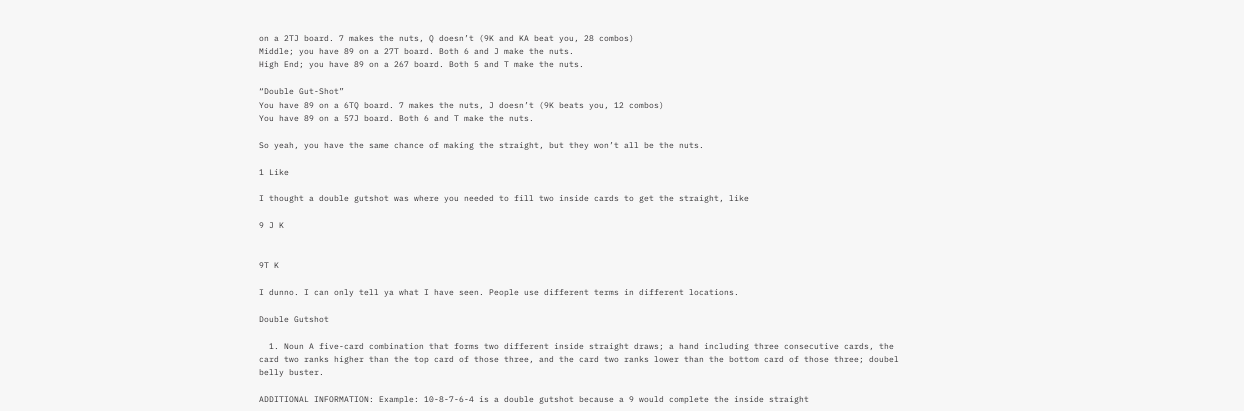on a 2TJ board. 7 makes the nuts, Q doesn’t (9K and KA beat you, 28 combos)
Middle; you have 89 on a 27T board. Both 6 and J make the nuts.
High End; you have 89 on a 267 board. Both 5 and T make the nuts.

“Double Gut-Shot”
You have 89 on a 6TQ board. 7 makes the nuts, J doesn’t (9K beats you, 12 combos)
You have 89 on a 57J board. Both 6 and T make the nuts.

So yeah, you have the same chance of making the straight, but they won’t all be the nuts.

1 Like

I thought a double gutshot was where you needed to fill two inside cards to get the straight, like

9 J K


9T K

I dunno. I can only tell ya what I have seen. People use different terms in different locations.

Double Gutshot

  1. Noun A five-card combination that forms two different inside straight draws; a hand including three consecutive cards, the card two ranks higher than the top card of those three, and the card two ranks lower than the bottom card of those three; doubel belly buster.

ADDITIONAL INFORMATION: Example: 10-8-7-6-4 is a double gutshot because a 9 would complete the inside straight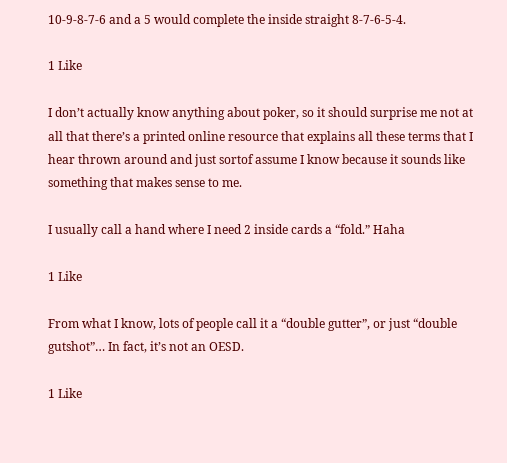10-9-8-7-6 and a 5 would complete the inside straight 8-7-6-5-4.

1 Like

I don’t actually know anything about poker, so it should surprise me not at all that there’s a printed online resource that explains all these terms that I hear thrown around and just sortof assume I know because it sounds like something that makes sense to me.

I usually call a hand where I need 2 inside cards a “fold.” Haha

1 Like

From what I know, lots of people call it a “double gutter”, or just “double gutshot”… In fact, it’s not an OESD.

1 Like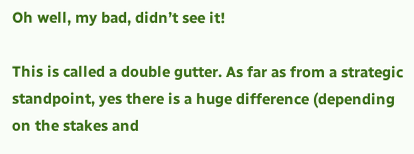Oh well, my bad, didn’t see it!

This is called a double gutter. As far as from a strategic standpoint, yes there is a huge difference (depending on the stakes and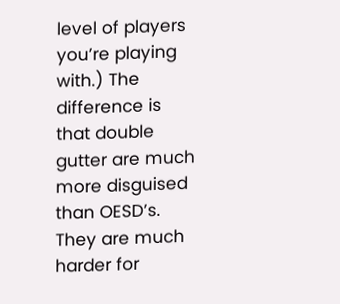level of players you’re playing with.) The difference is that double gutter are much more disguised than OESD’s. They are much harder for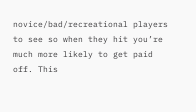novice/bad/recreational players to see so when they hit you’re much more likely to get paid off. This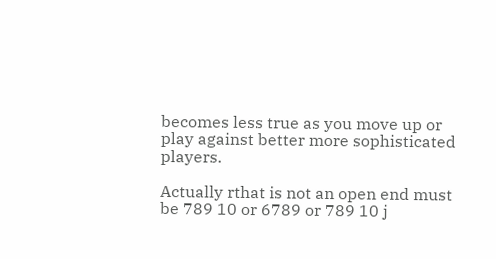becomes less true as you move up or play against better more sophisticated players.

Actually rthat is not an open end must be 789 10 or 6789 or 789 10 j